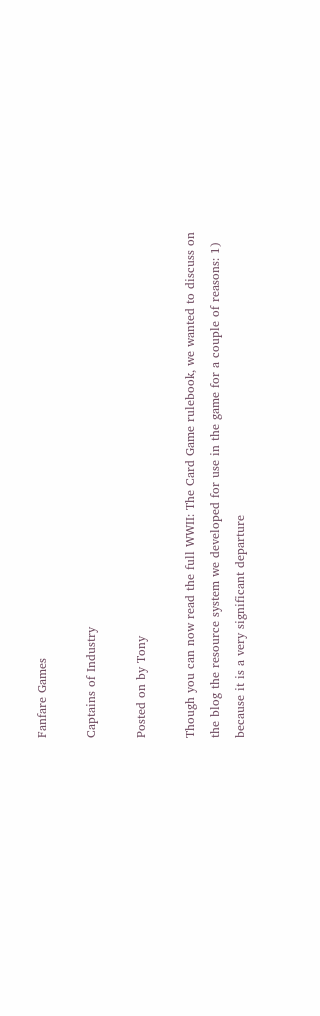Fanfare Games

Captains of Industry

Posted on by Tony

Though you can now read the full WWII: The Card Game rulebook, we wanted to discuss on the blog the resource system we developed for use in the game for a couple of reasons: 1) because it is a very significant departure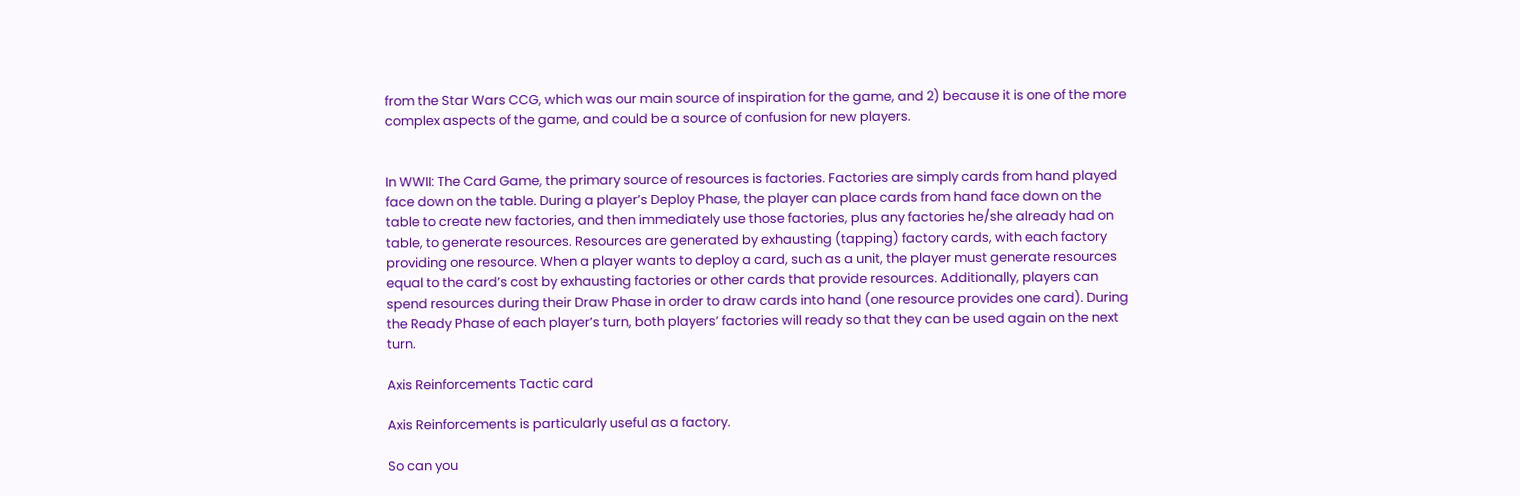from the Star Wars CCG, which was our main source of inspiration for the game, and 2) because it is one of the more complex aspects of the game, and could be a source of confusion for new players.


In WWII: The Card Game, the primary source of resources is factories. Factories are simply cards from hand played face down on the table. During a player’s Deploy Phase, the player can place cards from hand face down on the table to create new factories, and then immediately use those factories, plus any factories he/she already had on table, to generate resources. Resources are generated by exhausting (tapping) factory cards, with each factory providing one resource. When a player wants to deploy a card, such as a unit, the player must generate resources equal to the card’s cost by exhausting factories or other cards that provide resources. Additionally, players can spend resources during their Draw Phase in order to draw cards into hand (one resource provides one card). During the Ready Phase of each player’s turn, both players’ factories will ready so that they can be used again on the next turn.

Axis Reinforcements Tactic card

Axis Reinforcements is particularly useful as a factory.

So can you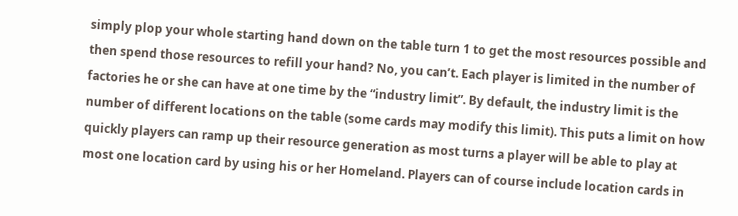simply plop your whole starting hand down on the table turn 1 to get the most resources possible and then spend those resources to refill your hand? No, you can’t. Each player is limited in the number of factories he or she can have at one time by the “industry limit”. By default, the industry limit is the number of different locations on the table (some cards may modify this limit). This puts a limit on how quickly players can ramp up their resource generation as most turns a player will be able to play at most one location card by using his or her Homeland. Players can of course include location cards in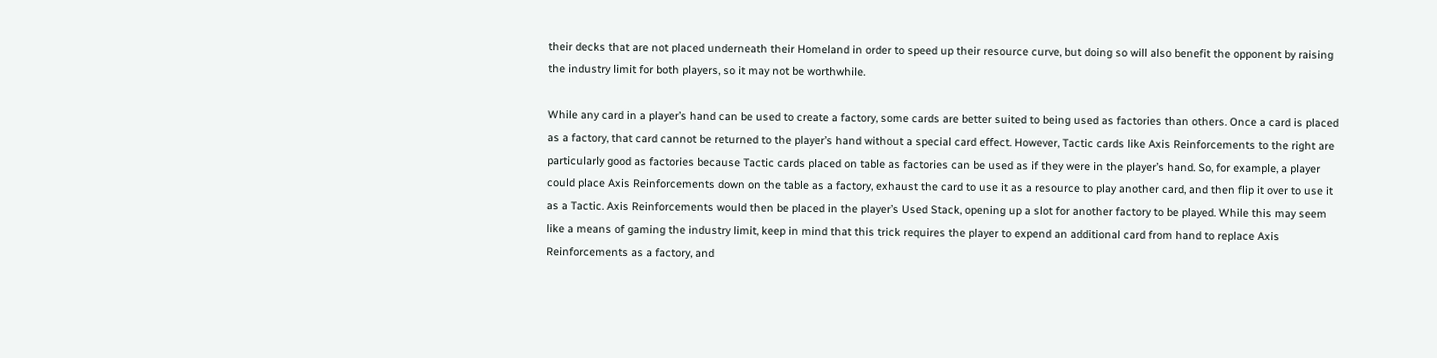their decks that are not placed underneath their Homeland in order to speed up their resource curve, but doing so will also benefit the opponent by raising the industry limit for both players, so it may not be worthwhile.

While any card in a player’s hand can be used to create a factory, some cards are better suited to being used as factories than others. Once a card is placed as a factory, that card cannot be returned to the player’s hand without a special card effect. However, Tactic cards like Axis Reinforcements to the right are particularly good as factories because Tactic cards placed on table as factories can be used as if they were in the player’s hand. So, for example, a player could place Axis Reinforcements down on the table as a factory, exhaust the card to use it as a resource to play another card, and then flip it over to use it as a Tactic. Axis Reinforcements would then be placed in the player’s Used Stack, opening up a slot for another factory to be played. While this may seem like a means of gaming the industry limit, keep in mind that this trick requires the player to expend an additional card from hand to replace Axis Reinforcements as a factory, and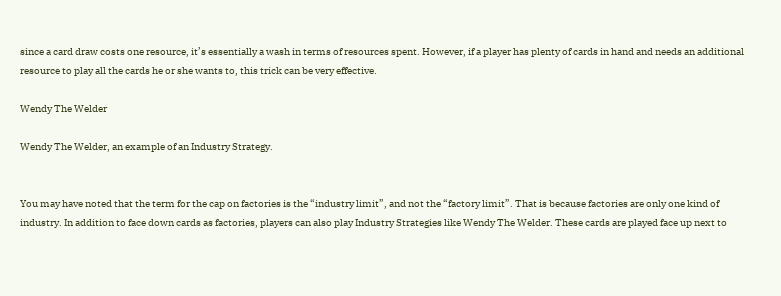since a card draw costs one resource, it’s essentially a wash in terms of resources spent. However, if a player has plenty of cards in hand and needs an additional resource to play all the cards he or she wants to, this trick can be very effective.

Wendy The Welder

Wendy The Welder, an example of an Industry Strategy.


You may have noted that the term for the cap on factories is the “industry limit”, and not the “factory limit”. That is because factories are only one kind of industry. In addition to face down cards as factories, players can also play Industry Strategies like Wendy The Welder. These cards are played face up next to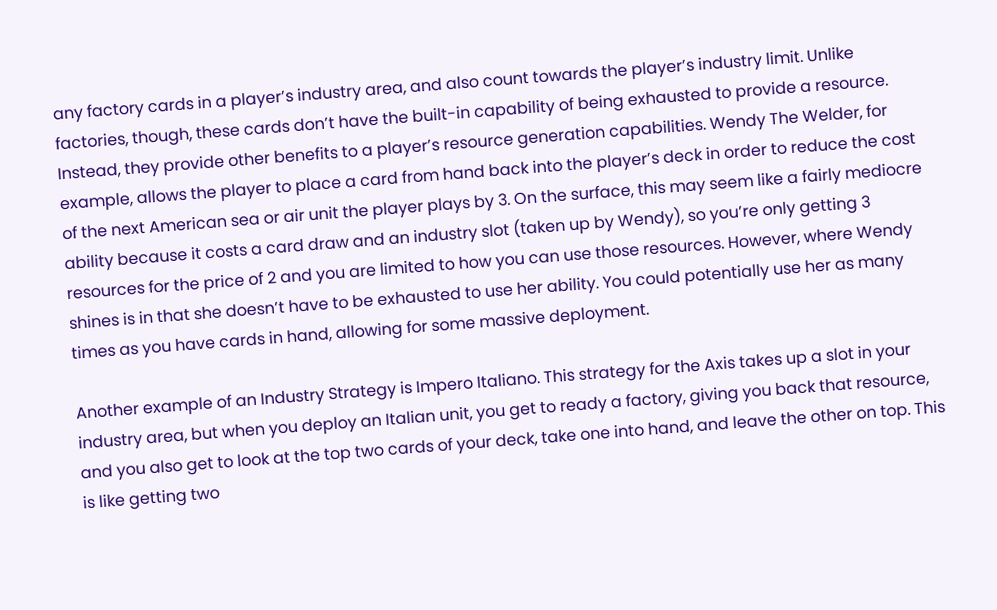any factory cards in a player’s industry area, and also count towards the player’s industry limit. Unlike factories, though, these cards don’t have the built-in capability of being exhausted to provide a resource. Instead, they provide other benefits to a player’s resource generation capabilities. Wendy The Welder, for example, allows the player to place a card from hand back into the player’s deck in order to reduce the cost of the next American sea or air unit the player plays by 3. On the surface, this may seem like a fairly mediocre ability because it costs a card draw and an industry slot (taken up by Wendy), so you’re only getting 3 resources for the price of 2 and you are limited to how you can use those resources. However, where Wendy shines is in that she doesn’t have to be exhausted to use her ability. You could potentially use her as many times as you have cards in hand, allowing for some massive deployment.

Another example of an Industry Strategy is Impero Italiano. This strategy for the Axis takes up a slot in your industry area, but when you deploy an Italian unit, you get to ready a factory, giving you back that resource, and you also get to look at the top two cards of your deck, take one into hand, and leave the other on top. This is like getting two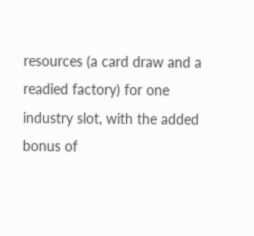resources (a card draw and a readied factory) for one industry slot, with the added bonus of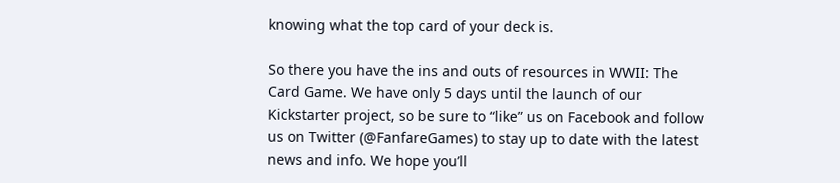knowing what the top card of your deck is.

So there you have the ins and outs of resources in WWII: The Card Game. We have only 5 days until the launch of our Kickstarter project, so be sure to “like” us on Facebook and follow us on Twitter (@FanfareGames) to stay up to date with the latest news and info. We hope you’ll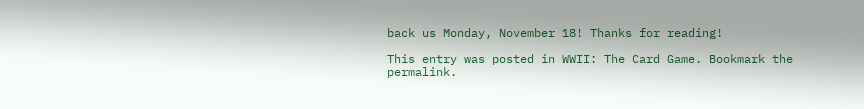back us Monday, November 18! Thanks for reading!

This entry was posted in WWII: The Card Game. Bookmark the permalink.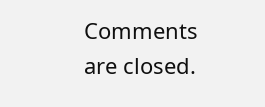Comments are closed.